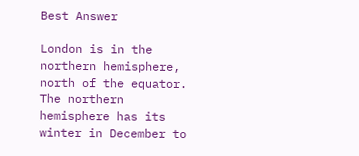Best Answer

London is in the northern hemisphere, north of the equator. The northern hemisphere has its winter in December to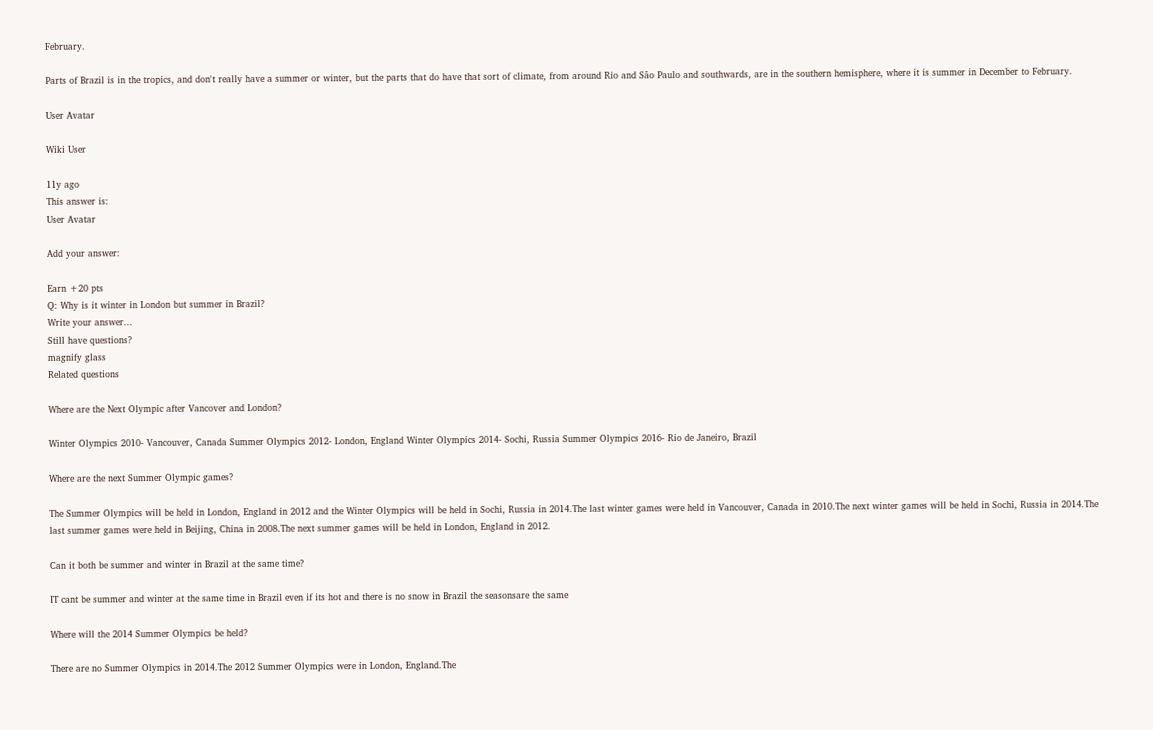February.

Parts of Brazil is in the tropics, and don't really have a summer or winter, but the parts that do have that sort of climate, from around Rio and São Paulo and southwards, are in the southern hemisphere, where it is summer in December to February.

User Avatar

Wiki User

11y ago
This answer is:
User Avatar

Add your answer:

Earn +20 pts
Q: Why is it winter in London but summer in Brazil?
Write your answer...
Still have questions?
magnify glass
Related questions

Where are the Next Olympic after Vancover and London?

Winter Olympics 2010- Vancouver, Canada Summer Olympics 2012- London, England Winter Olympics 2014- Sochi, Russia Summer Olympics 2016- Rio de Janeiro, Brazil

Where are the next Summer Olympic games?

The Summer Olympics will be held in London, England in 2012 and the Winter Olympics will be held in Sochi, Russia in 2014.The last winter games were held in Vancouver, Canada in 2010.The next winter games will be held in Sochi, Russia in 2014.The last summer games were held in Beijing, China in 2008.The next summer games will be held in London, England in 2012.

Can it both be summer and winter in Brazil at the same time?

IT cant be summer and winter at the same time in Brazil even if its hot and there is no snow in Brazil the seasonsare the same

Where will the 2014 Summer Olympics be held?

There are no Summer Olympics in 2014.The 2012 Summer Olympics were in London, England.The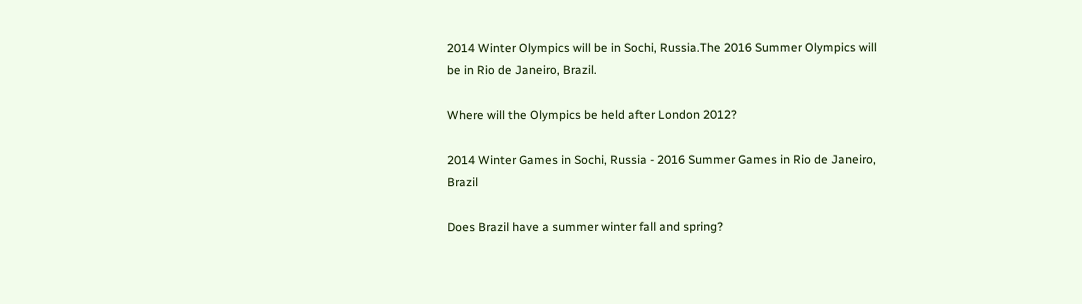2014 Winter Olympics will be in Sochi, Russia.The 2016 Summer Olympics will be in Rio de Janeiro, Brazil.

Where will the Olympics be held after London 2012?

2014 Winter Games in Sochi, Russia - 2016 Summer Games in Rio de Janeiro, Brazil

Does Brazil have a summer winter fall and spring?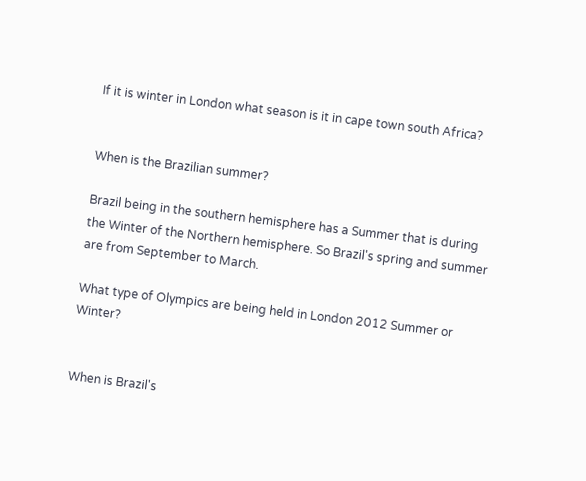If it is winter in London what season is it in cape town south Africa?


When is the Brazilian summer?

Brazil being in the southern hemisphere has a Summer that is during the Winter of the Northern hemisphere. So Brazil's spring and summer are from September to March.

What type of Olympics are being held in London 2012 Summer or Winter?


When is Brazil's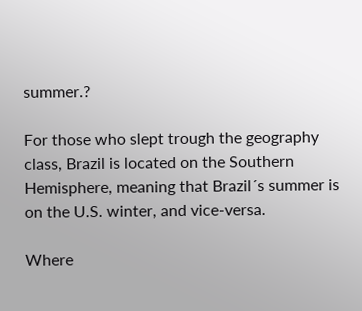summer.?

For those who slept trough the geography class, Brazil is located on the Southern Hemisphere, meaning that Brazil´s summer is on the U.S. winter, and vice-versa.

Where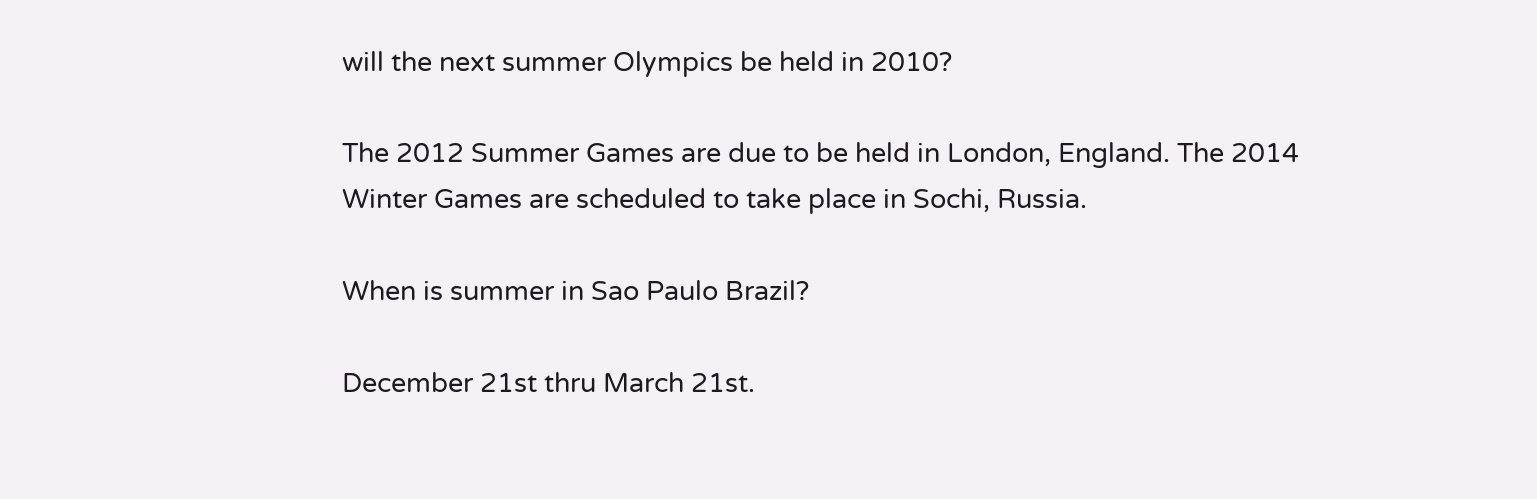will the next summer Olympics be held in 2010?

The 2012 Summer Games are due to be held in London, England. The 2014 Winter Games are scheduled to take place in Sochi, Russia.

When is summer in Sao Paulo Brazil?

December 21st thru March 21st.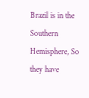Brazil is in the Southern Hemisphere, So they have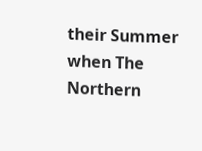their Summer when The Northern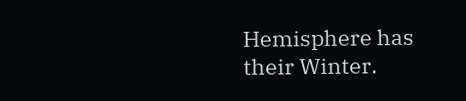Hemisphere has their Winter.